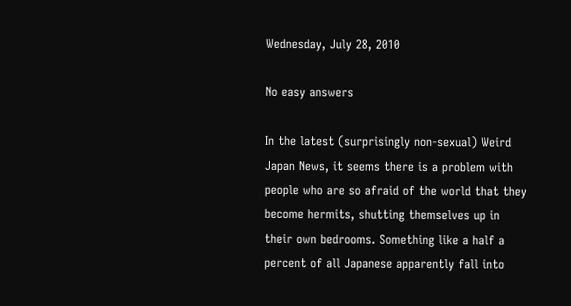Wednesday, July 28, 2010

No easy answers

In the latest (surprisingly non-sexual) Weird Japan News, it seems there is a problem with people who are so afraid of the world that they become hermits, shutting themselves up in their own bedrooms. Something like a half a percent of all Japanese apparently fall into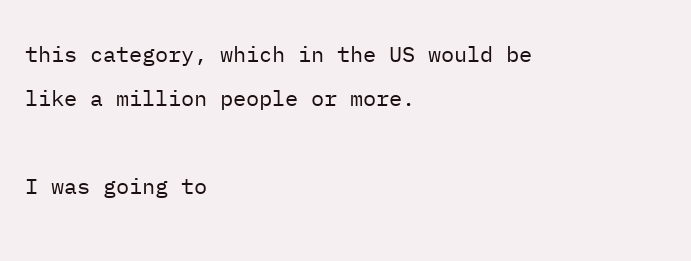this category, which in the US would be like a million people or more.

I was going to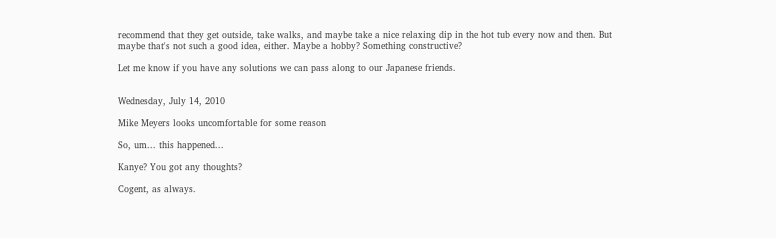recommend that they get outside, take walks, and maybe take a nice relaxing dip in the hot tub every now and then. But maybe that's not such a good idea, either. Maybe a hobby? Something constructive?

Let me know if you have any solutions we can pass along to our Japanese friends.


Wednesday, July 14, 2010

Mike Meyers looks uncomfortable for some reason

So, um... this happened...

Kanye? You got any thoughts?

Cogent, as always.